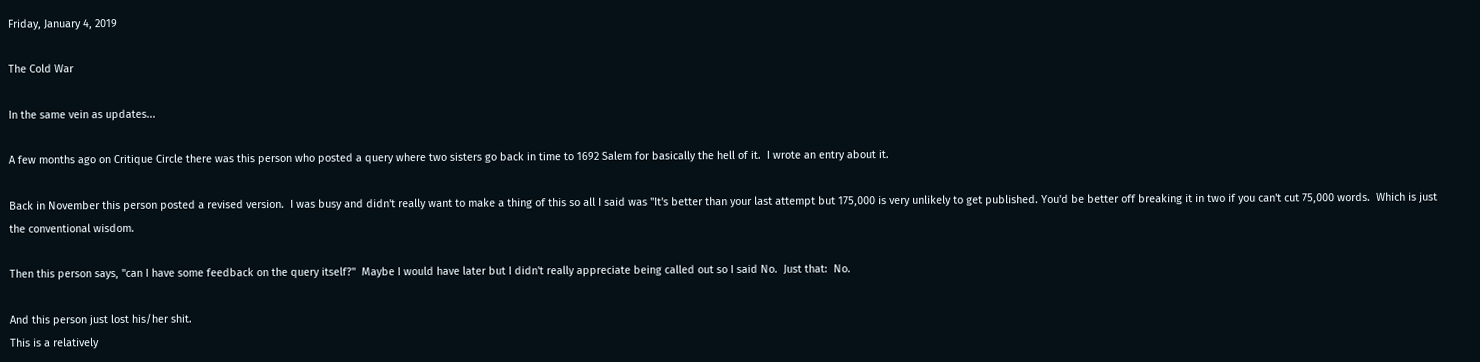Friday, January 4, 2019

The Cold War

In the same vein as updates...

A few months ago on Critique Circle there was this person who posted a query where two sisters go back in time to 1692 Salem for basically the hell of it.  I wrote an entry about it.

Back in November this person posted a revised version.  I was busy and didn't really want to make a thing of this so all I said was "It's better than your last attempt but 175,000 is very unlikely to get published. You'd be better off breaking it in two if you can't cut 75,000 words.  Which is just the conventional wisdom.

Then this person says, "can I have some feedback on the query itself?"  Maybe I would have later but I didn't really appreciate being called out so I said No.  Just that:  No.

And this person just lost his/her shit.
This is a relatively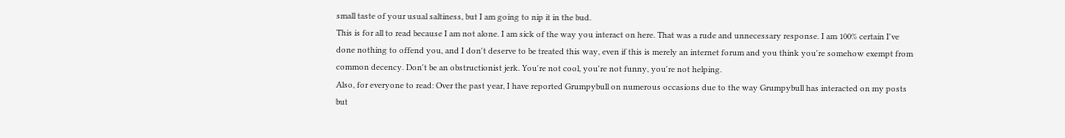small taste of your usual saltiness, but I am going to nip it in the bud.
This is for all to read because I am not alone. I am sick of the way you interact on here. That was a rude and unnecessary response. I am 100% certain I've done nothing to offend you, and I don't deserve to be treated this way, even if this is merely an internet forum and you think you're somehow exempt from common decency. Don't be an obstructionist jerk. You're not cool, you're not funny, you're not helping.
Also, for everyone to read: Over the past year, I have reported Grumpybull on numerous occasions due to the way Grumpybull has interacted on my posts but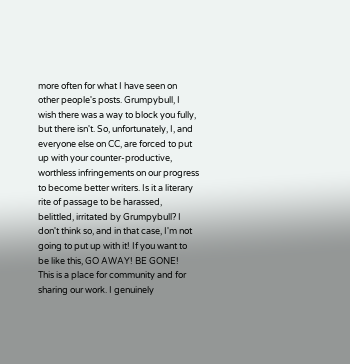more often for what I have seen on other people's posts. Grumpybull, I wish there was a way to block you fully, but there isn't. So, unfortunately, I, and everyone else on CC, are forced to put up with your counter-productive, worthless infringements on our progress to become better writers. Is it a literary rite of passage to be harassed, belittled, irritated by Grumpybull? I don't think so, and in that case, I'm not going to put up with it! If you want to be like this, GO AWAY! BE GONE!
This is a place for community and for sharing our work. I genuinely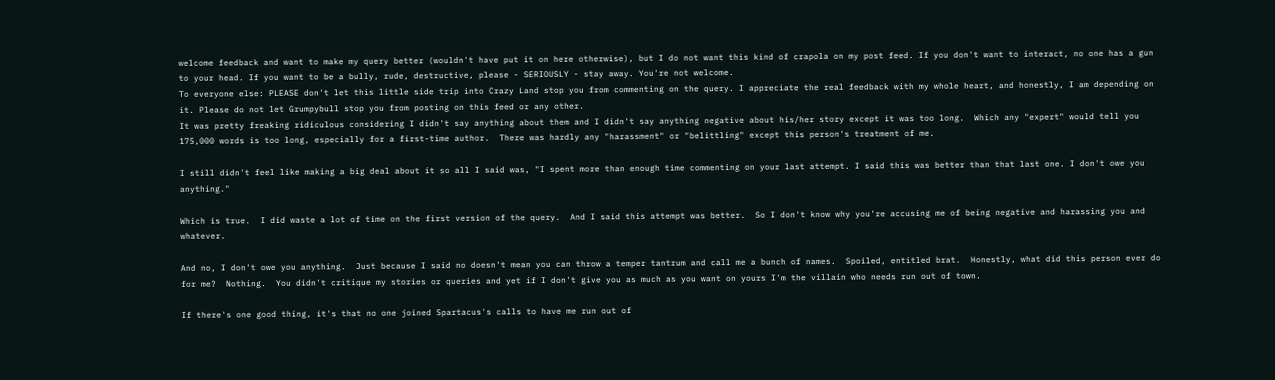welcome feedback and want to make my query better (wouldn't have put it on here otherwise), but I do not want this kind of crapola on my post feed. If you don't want to interact, no one has a gun to your head. If you want to be a bully, rude, destructive, please - SERIOUSLY - stay away. You're not welcome.
To everyone else: PLEASE don't let this little side trip into Crazy Land stop you from commenting on the query. I appreciate the real feedback with my whole heart, and honestly, I am depending on it. Please do not let Grumpybull stop you from posting on this feed or any other.
It was pretty freaking ridiculous considering I didn't say anything about them and I didn't say anything negative about his/her story except it was too long.  Which any "expert" would tell you 175,000 words is too long, especially for a first-time author.  There was hardly any "harassment" or "belittling" except this person's treatment of me.

I still didn't feel like making a big deal about it so all I said was, "I spent more than enough time commenting on your last attempt. I said this was better than that last one. I don't owe you anything."

Which is true.  I did waste a lot of time on the first version of the query.  And I said this attempt was better.  So I don't know why you're accusing me of being negative and harassing you and whatever.

And no, I don't owe you anything.  Just because I said no doesn't mean you can throw a temper tantrum and call me a bunch of names.  Spoiled, entitled brat.  Honestly, what did this person ever do for me?  Nothing.  You didn't critique my stories or queries and yet if I don't give you as much as you want on yours I'm the villain who needs run out of town.

If there's one good thing, it's that no one joined Spartacus's calls to have me run out of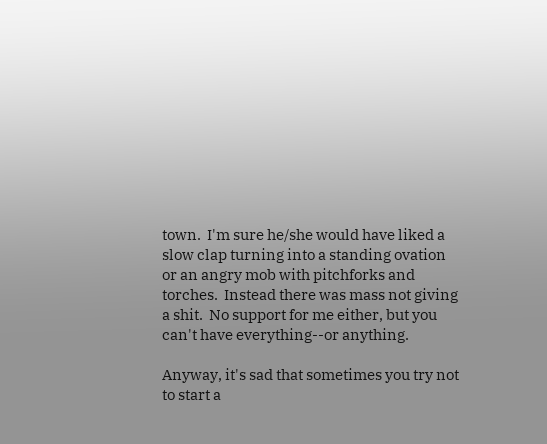town.  I'm sure he/she would have liked a slow clap turning into a standing ovation or an angry mob with pitchforks and torches.  Instead there was mass not giving a shit.  No support for me either, but you can't have everything--or anything.

Anyway, it's sad that sometimes you try not to start a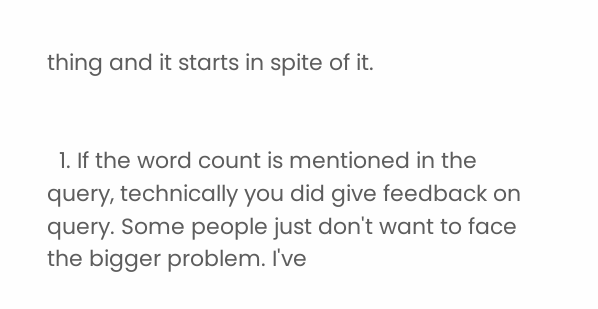thing and it starts in spite of it.


  1. If the word count is mentioned in the query, technically you did give feedback on query. Some people just don't want to face the bigger problem. I've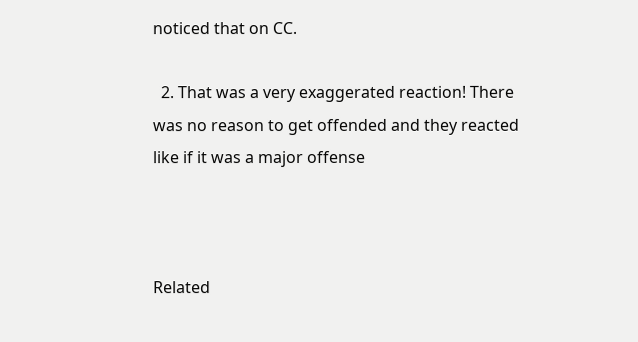noticed that on CC.

  2. That was a very exaggerated reaction! There was no reason to get offended and they reacted like if it was a major offense



Related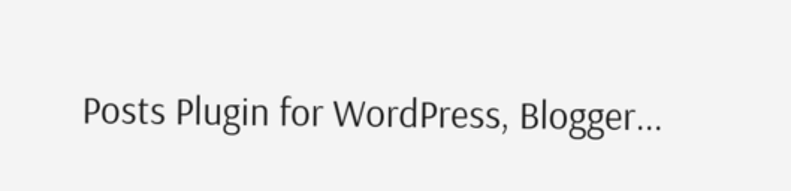Posts Plugin for WordPress, Blogger...